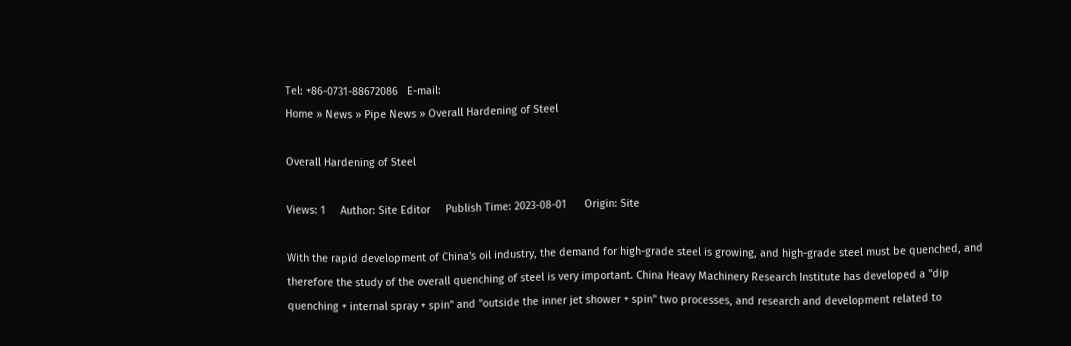Tel: +86-0731-88672086   E-mail:
Home » News » Pipe News » Overall Hardening of Steel

Overall Hardening of Steel

Views: 1     Author: Site Editor     Publish Time: 2023-08-01      Origin: Site

With the rapid development of China's oil industry, the demand for high-grade steel is growing, and high-grade steel must be quenched, and therefore the study of the overall quenching of steel is very important. China Heavy Machinery Research Institute has developed a "dip quenching + internal spray + spin" and "outside the inner jet shower + spin" two processes, and research and development related to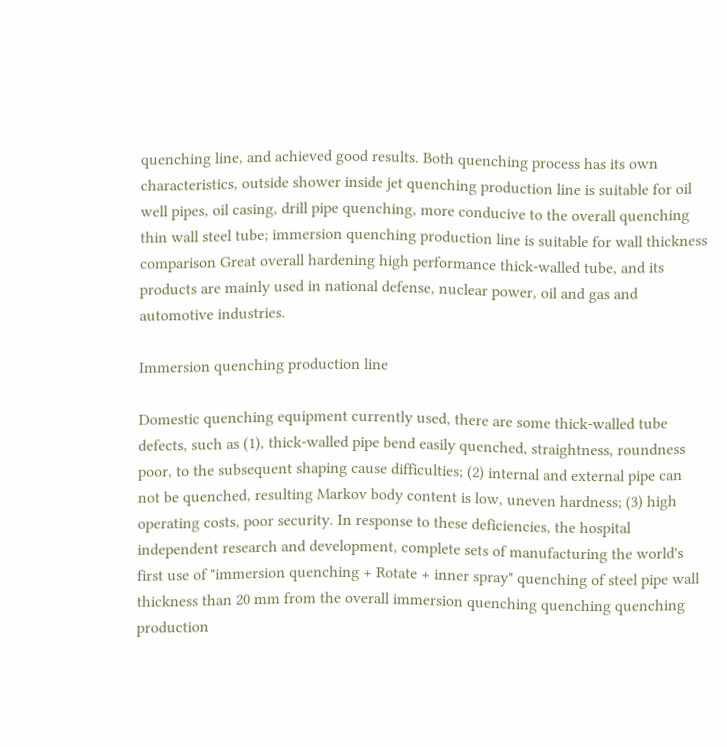quenching line, and achieved good results. Both quenching process has its own characteristics, outside shower inside jet quenching production line is suitable for oil well pipes, oil casing, drill pipe quenching, more conducive to the overall quenching thin wall steel tube; immersion quenching production line is suitable for wall thickness comparison Great overall hardening high performance thick-walled tube, and its products are mainly used in national defense, nuclear power, oil and gas and automotive industries.

Immersion quenching production line

Domestic quenching equipment currently used, there are some thick-walled tube defects, such as (1), thick-walled pipe bend easily quenched, straightness, roundness poor, to the subsequent shaping cause difficulties; (2) internal and external pipe can not be quenched, resulting Markov body content is low, uneven hardness; (3) high operating costs, poor security. In response to these deficiencies, the hospital independent research and development, complete sets of manufacturing the world's first use of "immersion quenching + Rotate + inner spray" quenching of steel pipe wall thickness than 20 mm from the overall immersion quenching quenching quenching production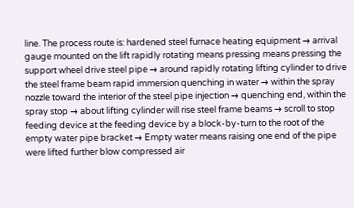line. The process route is: hardened steel furnace heating equipment → arrival gauge mounted on the lift rapidly rotating means pressing means pressing the support wheel drive steel pipe → around rapidly rotating lifting cylinder to drive the steel frame beam rapid immersion quenching in water → within the spray nozzle toward the interior of the steel pipe injection → quenching end, within the spray stop → about lifting cylinder will rise steel frame beams → scroll to stop feeding device at the feeding device by a block-by-turn to the root of the empty water pipe bracket → Empty water means raising one end of the pipe were lifted further blow compressed air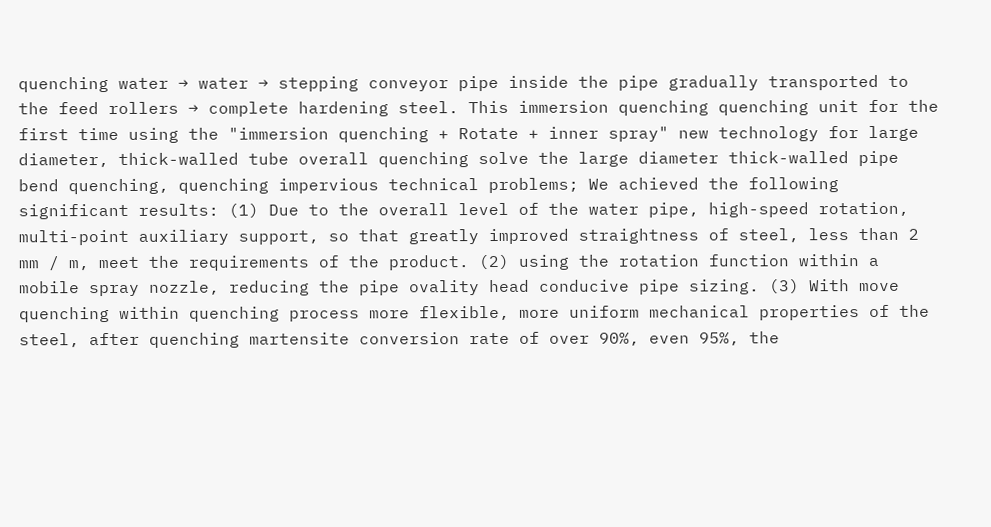quenching water → water → stepping conveyor pipe inside the pipe gradually transported to the feed rollers → complete hardening steel. This immersion quenching quenching unit for the first time using the "immersion quenching + Rotate + inner spray" new technology for large diameter, thick-walled tube overall quenching solve the large diameter thick-walled pipe bend quenching, quenching impervious technical problems; We achieved the following significant results: (1) Due to the overall level of the water pipe, high-speed rotation, multi-point auxiliary support, so that greatly improved straightness of steel, less than 2 mm / m, meet the requirements of the product. (2) using the rotation function within a mobile spray nozzle, reducing the pipe ovality head conducive pipe sizing. (3) With move quenching within quenching process more flexible, more uniform mechanical properties of the steel, after quenching martensite conversion rate of over 90%, even 95%, the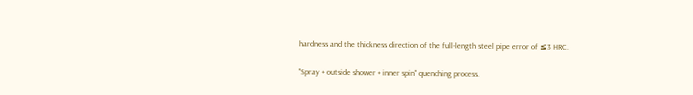hardness and the thickness direction of the full-length steel pipe error of ≤3 HRC.

"Spray + outside shower + inner spin" quenching process.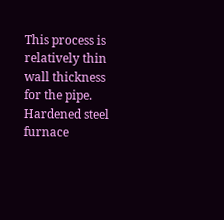This process is relatively thin wall thickness for the pipe. Hardened steel furnace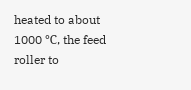heated to about 1000 ℃, the feed roller to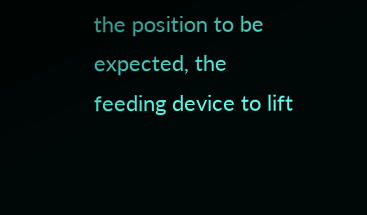the position to be expected, the feeding device to lift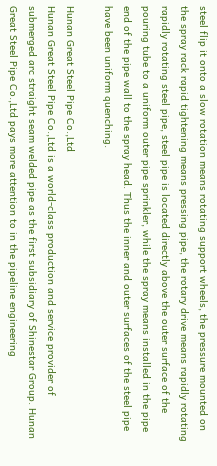steel flip it onto a slow rotation means rotating support wheels, the pressure mounted on the spray rack rapid tightening means pressing pipe, the rotary drive means rapidly rotating rapidly rotating steel pipe, steel pipe is located directly above the outer surface of the pouring tube to a uniform outer pipe sprinkler, while the spray means installed in the pipe end of the pipe wall to the spray head. Thus the inner and outer surfaces of the steel pipe have been uniform quenching.

Hunan Great Steel Pipe Co.,Ltd
Hunan Great Steel Pipe Co.,Ltd is a world-class production and service provider of submerged arc straight seam welded pipe as the first subsidiary of Shinestar Group. Hunan Great Steel Pipe Co.,Ltd pays more attention to in the pipeline engineering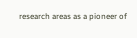research areas as a pioneer of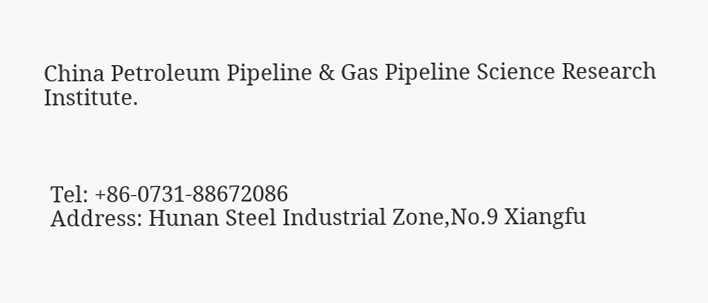China Petroleum Pipeline & Gas Pipeline Science Research Institute.



 Tel: +86-0731-88672086
 Address: Hunan Steel Industrial Zone,No.9 Xiangfu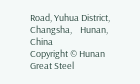Road, Yuhua District, Changsha,    Hunan, China
Copyright © Hunan Great Steel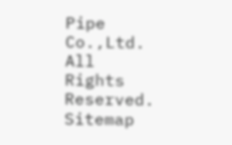Pipe Co.,Ltd. All Rights Reserved. Sitemap